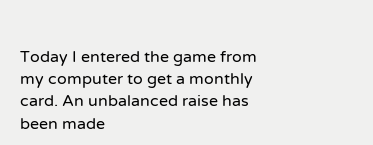Today I entered the game from my computer to get a monthly card. An unbalanced raise has been made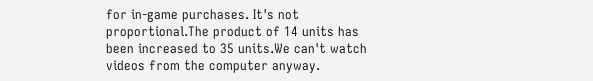for in-game purchases. It's not proportional.The product of 14 units has been increased to 35 units.We can't watch videos from the computer anyway.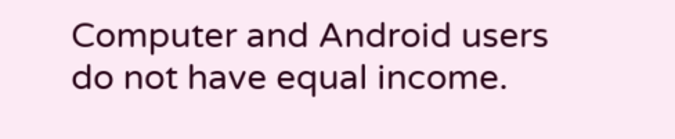Computer and Android users do not have equal income.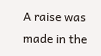A raise was made in the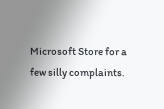Microsoft Store for a few silly complaints.